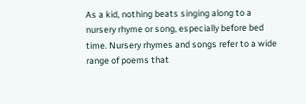As a kid, nothing beats singing along to a nursery rhyme or song, especially before bed time. Nursery rhymes and songs refer to a wide range of poems that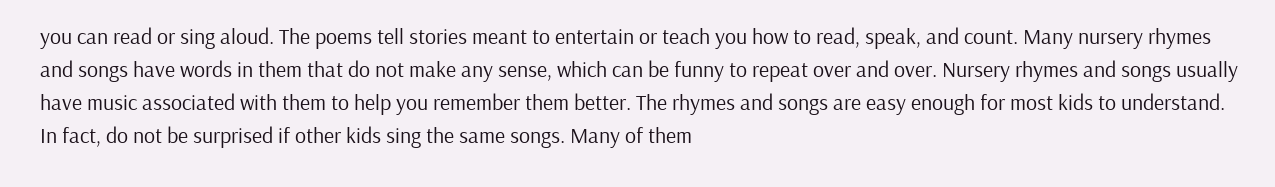you can read or sing aloud. The poems tell stories meant to entertain or teach you how to read, speak, and count. Many nursery rhymes and songs have words in them that do not make any sense, which can be funny to repeat over and over. Nursery rhymes and songs usually have music associated with them to help you remember them better. The rhymes and songs are easy enough for most kids to understand. In fact, do not be surprised if other kids sing the same songs. Many of them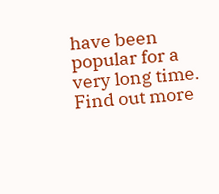have been popular for a very long time. Find out more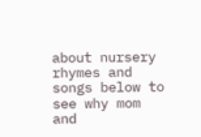about nursery rhymes and songs below to see why mom and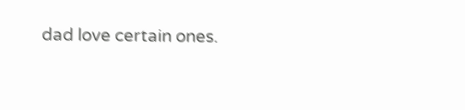dad love certain ones.